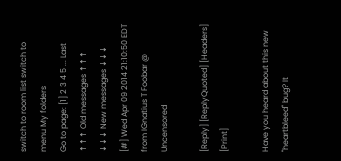switch to room list switch to menu My folders
Go to page: [1] 2 3 4 5 ... Last
↑↑↑ Old messages ↑↑↑            ↓↓↓ New messages ↓↓↓
[#] Wed Apr 09 2014 21:10:50 EDT from IGnatius T Foobar @ Uncensored

[Reply] [ReplyQuoted] [Headers] [Print]

Have you heard about this new "heartbleed" bug? It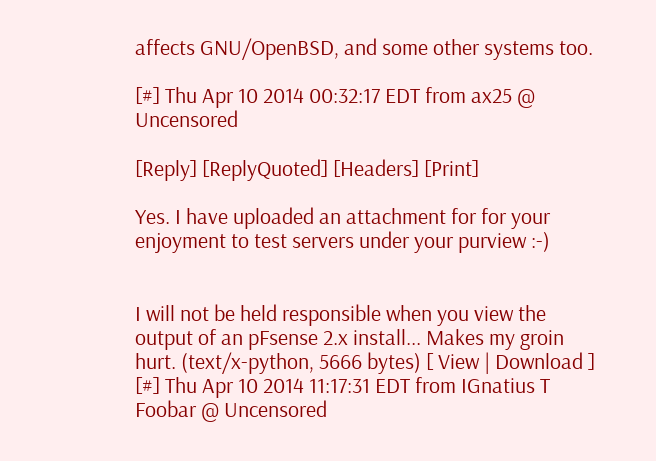affects GNU/OpenBSD, and some other systems too.

[#] Thu Apr 10 2014 00:32:17 EDT from ax25 @ Uncensored

[Reply] [ReplyQuoted] [Headers] [Print]

Yes. I have uploaded an attachment for for your enjoyment to test servers under your purview :-)


I will not be held responsible when you view the output of an pFsense 2.x install... Makes my groin hurt. (text/x-python, 5666 bytes) [ View | Download ]
[#] Thu Apr 10 2014 11:17:31 EDT from IGnatius T Foobar @ Uncensored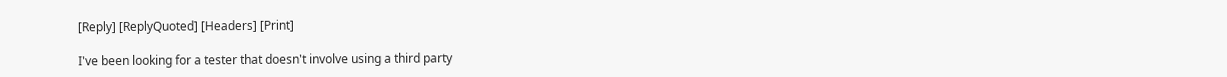[Reply] [ReplyQuoted] [Headers] [Print]

I've been looking for a tester that doesn't involve using a third party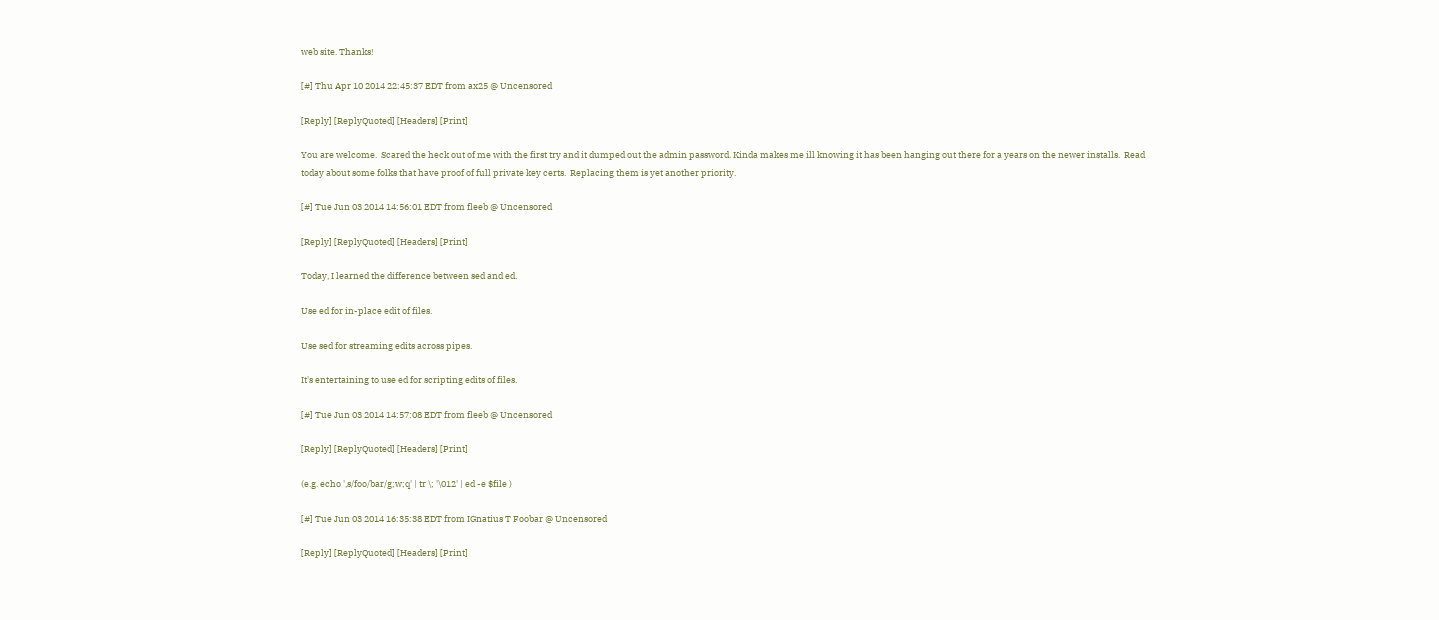web site. Thanks!

[#] Thu Apr 10 2014 22:45:37 EDT from ax25 @ Uncensored

[Reply] [ReplyQuoted] [Headers] [Print]

You are welcome.  Scared the heck out of me with the first try and it dumped out the admin password. Kinda makes me ill knowing it has been hanging out there for a years on the newer installs.  Read today about some folks that have proof of full private key certs.  Replacing them is yet another priority.

[#] Tue Jun 03 2014 14:56:01 EDT from fleeb @ Uncensored

[Reply] [ReplyQuoted] [Headers] [Print]

Today, I learned the difference between sed and ed.

Use ed for in-place edit of files.

Use sed for streaming edits across pipes.

It's entertaining to use ed for scripting edits of files.

[#] Tue Jun 03 2014 14:57:08 EDT from fleeb @ Uncensored

[Reply] [ReplyQuoted] [Headers] [Print]

(e.g. echo ',s/foo/bar/g;w;q' | tr \; '\012' | ed -e $file )

[#] Tue Jun 03 2014 16:35:38 EDT from IGnatius T Foobar @ Uncensored

[Reply] [ReplyQuoted] [Headers] [Print]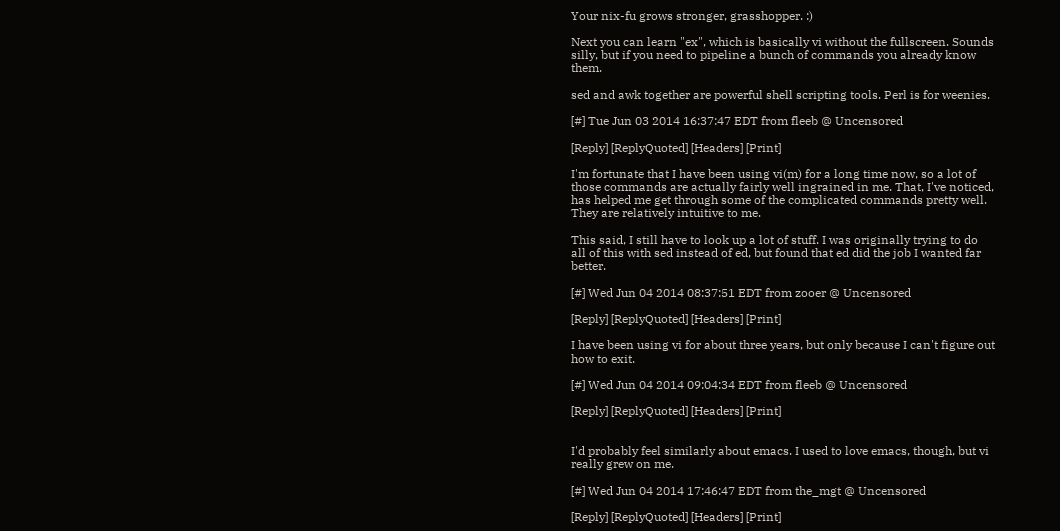Your nix-fu grows stronger, grasshopper. :)

Next you can learn "ex", which is basically vi without the fullscreen. Sounds silly, but if you need to pipeline a bunch of commands you already know them.

sed and awk together are powerful shell scripting tools. Perl is for weenies.

[#] Tue Jun 03 2014 16:37:47 EDT from fleeb @ Uncensored

[Reply] [ReplyQuoted] [Headers] [Print]

I'm fortunate that I have been using vi(m) for a long time now, so a lot of those commands are actually fairly well ingrained in me. That, I've noticed, has helped me get through some of the complicated commands pretty well. They are relatively intuitive to me.

This said, I still have to look up a lot of stuff. I was originally trying to do all of this with sed instead of ed, but found that ed did the job I wanted far better.

[#] Wed Jun 04 2014 08:37:51 EDT from zooer @ Uncensored

[Reply] [ReplyQuoted] [Headers] [Print]

I have been using vi for about three years, but only because I can't figure out how to exit.

[#] Wed Jun 04 2014 09:04:34 EDT from fleeb @ Uncensored

[Reply] [ReplyQuoted] [Headers] [Print]


I'd probably feel similarly about emacs. I used to love emacs, though, but vi really grew on me.

[#] Wed Jun 04 2014 17:46:47 EDT from the_mgt @ Uncensored

[Reply] [ReplyQuoted] [Headers] [Print]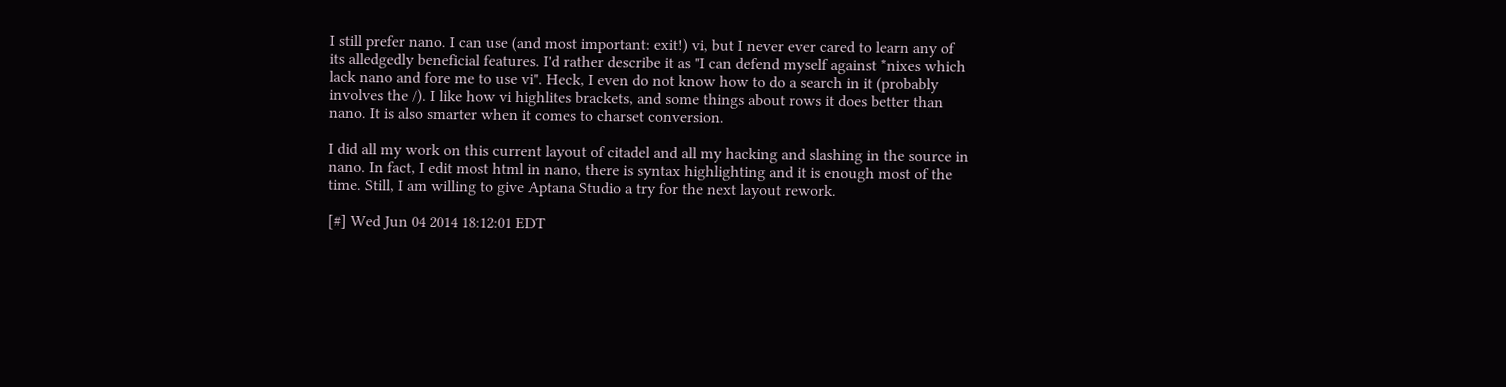I still prefer nano. I can use (and most important: exit!) vi, but I never ever cared to learn any of its alledgedly beneficial features. I'd rather describe it as "I can defend myself against *nixes which lack nano and fore me to use vi". Heck, I even do not know how to do a search in it (probably involves the /). I like how vi highlites brackets, and some things about rows it does better than nano. It is also smarter when it comes to charset conversion.

I did all my work on this current layout of citadel and all my hacking and slashing in the source in nano. In fact, I edit most html in nano, there is syntax highlighting and it is enough most of the time. Still, I am willing to give Aptana Studio a try for the next layout rework.

[#] Wed Jun 04 2014 18:12:01 EDT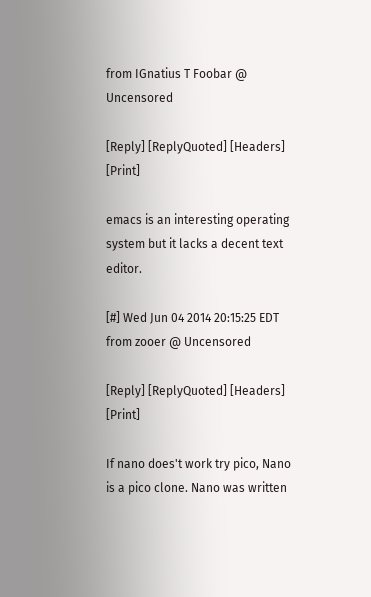from IGnatius T Foobar @ Uncensored

[Reply] [ReplyQuoted] [Headers] [Print]

emacs is an interesting operating system but it lacks a decent text editor.

[#] Wed Jun 04 2014 20:15:25 EDT from zooer @ Uncensored

[Reply] [ReplyQuoted] [Headers] [Print]

If nano does't work try pico, Nano is a pico clone. Nano was written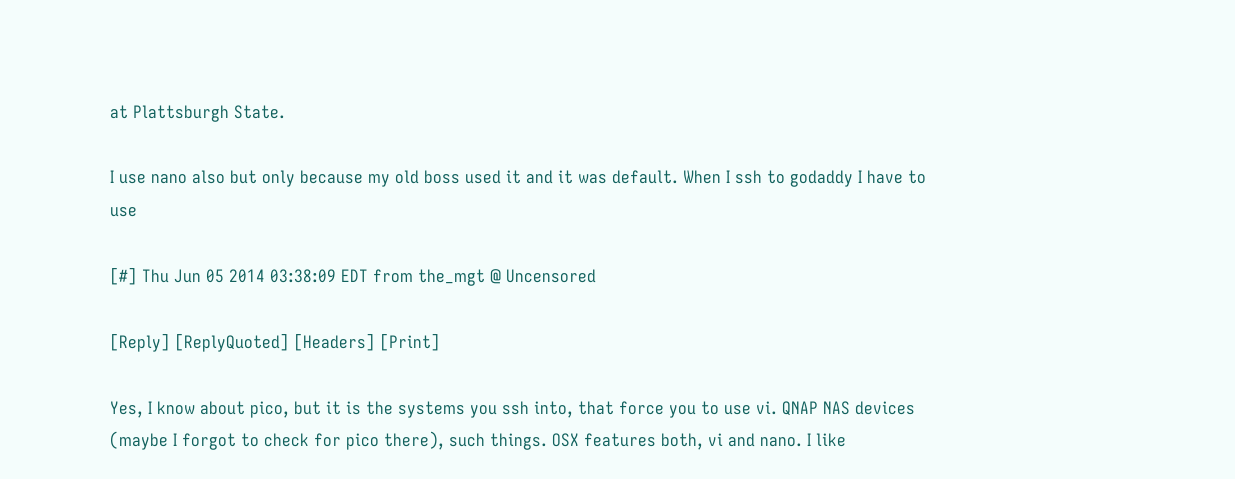at Plattsburgh State.

I use nano also but only because my old boss used it and it was default. When I ssh to godaddy I have to use

[#] Thu Jun 05 2014 03:38:09 EDT from the_mgt @ Uncensored

[Reply] [ReplyQuoted] [Headers] [Print]

Yes, I know about pico, but it is the systems you ssh into, that force you to use vi. QNAP NAS devices (maybe I forgot to check for pico there), such things. OSX features both, vi and nano. I like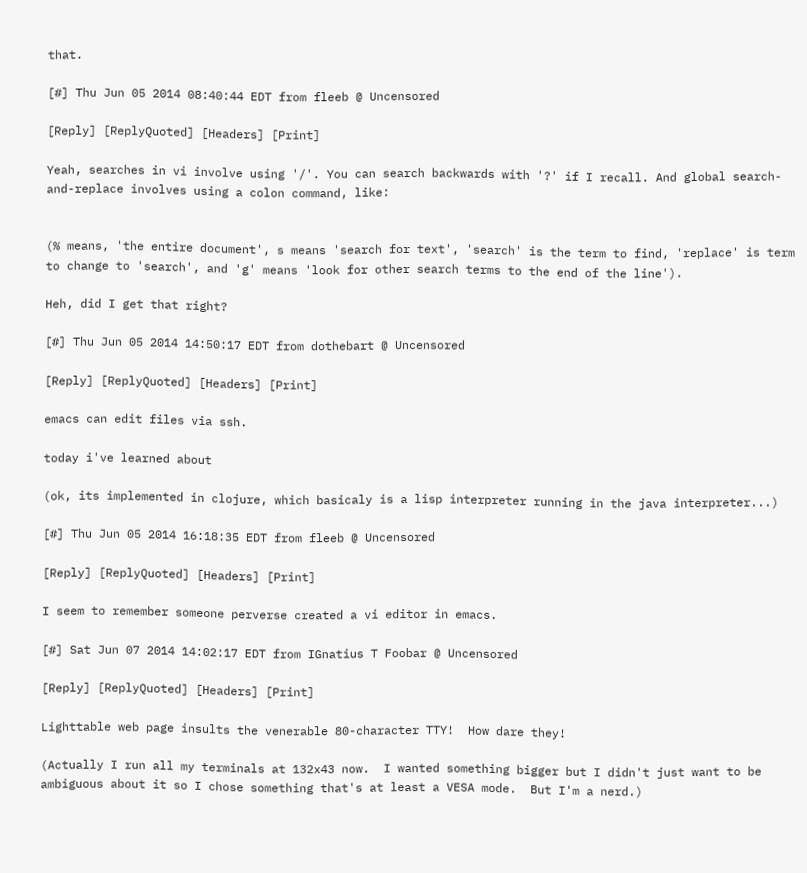that.

[#] Thu Jun 05 2014 08:40:44 EDT from fleeb @ Uncensored

[Reply] [ReplyQuoted] [Headers] [Print]

Yeah, searches in vi involve using '/'. You can search backwards with '?' if I recall. And global search-and-replace involves using a colon command, like:


(% means, 'the entire document', s means 'search for text', 'search' is the term to find, 'replace' is term to change to 'search', and 'g' means 'look for other search terms to the end of the line').

Heh, did I get that right?

[#] Thu Jun 05 2014 14:50:17 EDT from dothebart @ Uncensored

[Reply] [ReplyQuoted] [Headers] [Print]

emacs can edit files via ssh.

today i've learned about

(ok, its implemented in clojure, which basicaly is a lisp interpreter running in the java interpreter...)

[#] Thu Jun 05 2014 16:18:35 EDT from fleeb @ Uncensored

[Reply] [ReplyQuoted] [Headers] [Print]

I seem to remember someone perverse created a vi editor in emacs.

[#] Sat Jun 07 2014 14:02:17 EDT from IGnatius T Foobar @ Uncensored

[Reply] [ReplyQuoted] [Headers] [Print]

Lighttable web page insults the venerable 80-character TTY!  How dare they!

(Actually I run all my terminals at 132x43 now.  I wanted something bigger but I didn't just want to be ambiguous about it so I chose something that's at least a VESA mode.  But I'm a nerd.)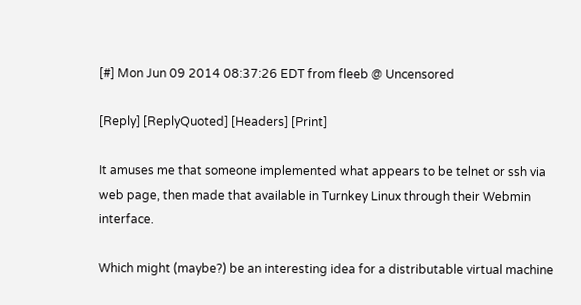[#] Mon Jun 09 2014 08:37:26 EDT from fleeb @ Uncensored

[Reply] [ReplyQuoted] [Headers] [Print]

It amuses me that someone implemented what appears to be telnet or ssh via web page, then made that available in Turnkey Linux through their Webmin interface.

Which might (maybe?) be an interesting idea for a distributable virtual machine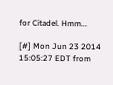for Citadel. Hmm...

[#] Mon Jun 23 2014 15:05:27 EDT from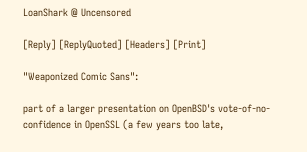LoanShark @ Uncensored

[Reply] [ReplyQuoted] [Headers] [Print]

"Weaponized Comic Sans":

part of a larger presentation on OpenBSD's vote-of-no-confidence in OpenSSL (a few years too late,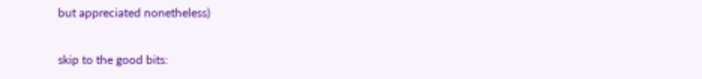but appreciated nonetheless)

skip to the good bits: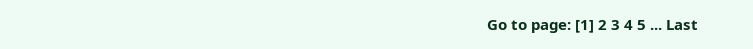Go to page: [1] 2 3 4 5 ... Last